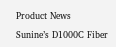Product News

Sunine’s D1000C Fiber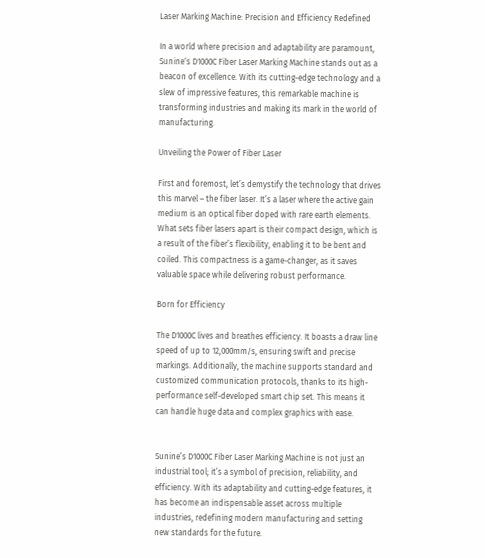Laser Marking Machine: Precision and Efficiency Redefined

In a world where precision and adaptability are paramount, Sunine‘s D1000C Fiber Laser Marking Machine stands out as a beacon of excellence. With its cutting-edge technology and a slew of impressive features, this remarkable machine is transforming industries and making its mark in the world of manufacturing.

Unveiling the Power of Fiber Laser

First and foremost, let’s demystify the technology that drives this marvel – the fiber laser. It’s a laser where the active gain medium is an optical fiber doped with rare earth elements. What sets fiber lasers apart is their compact design, which is a result of the fiber’s flexibility, enabling it to be bent and coiled. This compactness is a game-changer, as it saves valuable space while delivering robust performance.

Born for Efficiency

The D1000C lives and breathes efficiency. It boasts a draw line speed of up to 12,000mm/s, ensuring swift and precise markings. Additionally, the machine supports standard and customized communication protocols, thanks to its high-performance self-developed smart chip set. This means it can handle huge data and complex graphics with ease.


Sunine’s D1000C Fiber Laser Marking Machine is not just an industrial tool; it’s a symbol of precision, reliability, and efficiency. With its adaptability and cutting-edge features, it has become an indispensable asset across multiple industries, redefining modern manufacturing and setting new standards for the future.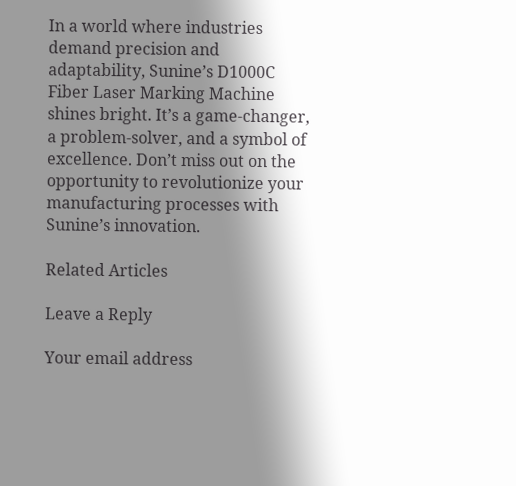In a world where industries demand precision and adaptability, Sunine’s D1000C Fiber Laser Marking Machine shines bright. It’s a game-changer, a problem-solver, and a symbol of excellence. Don’t miss out on the opportunity to revolutionize your manufacturing processes with Sunine’s innovation.

Related Articles

Leave a Reply

Your email address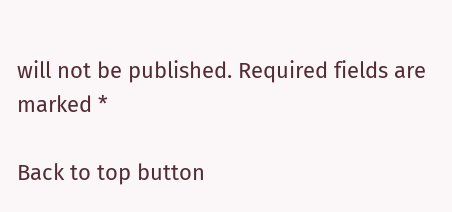will not be published. Required fields are marked *

Back to top button